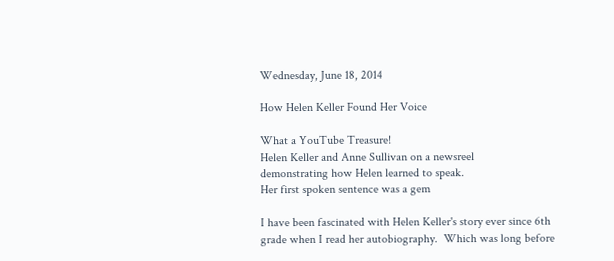Wednesday, June 18, 2014

How Helen Keller Found Her Voice

What a YouTube Treasure!
Helen Keller and Anne Sullivan on a newsreel
demonstrating how Helen learned to speak.
Her first spoken sentence was a gem

I have been fascinated with Helen Keller's story ever since 6th grade when I read her autobiography.  Which was long before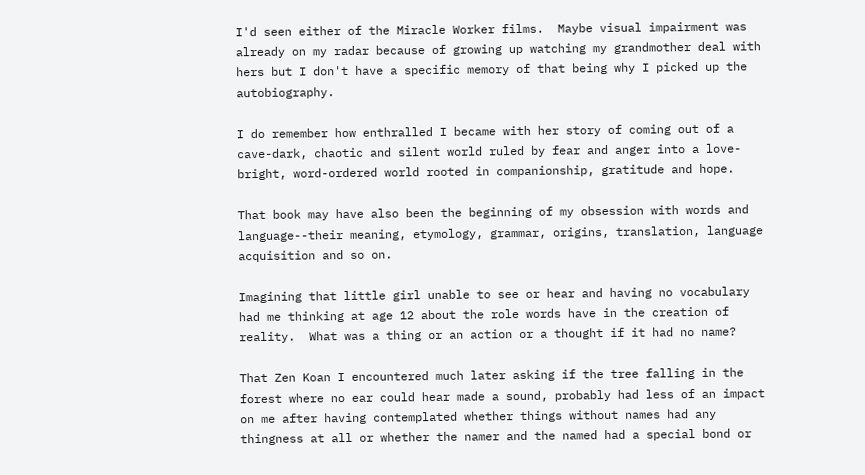I'd seen either of the Miracle Worker films.  Maybe visual impairment was already on my radar because of growing up watching my grandmother deal with hers but I don't have a specific memory of that being why I picked up the autobiography.

I do remember how enthralled I became with her story of coming out of a cave-dark, chaotic and silent world ruled by fear and anger into a love-bright, word-ordered world rooted in companionship, gratitude and hope.

That book may have also been the beginning of my obsession with words and language--their meaning, etymology, grammar, origins, translation, language acquisition and so on.

Imagining that little girl unable to see or hear and having no vocabulary had me thinking at age 12 about the role words have in the creation of reality.  What was a thing or an action or a thought if it had no name?

That Zen Koan I encountered much later asking if the tree falling in the forest where no ear could hear made a sound, probably had less of an impact on me after having contemplated whether things without names had any thingness at all or whether the namer and the named had a special bond or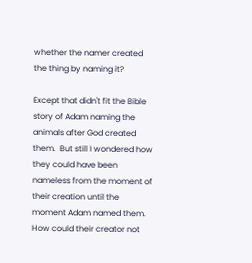whether the namer created the thing by naming it?

Except that didn't fit the Bible story of Adam naming the animals after God created them.  But still I wondered how they could have been nameless from the moment of their creation until the moment Adam named them.  How could their creator not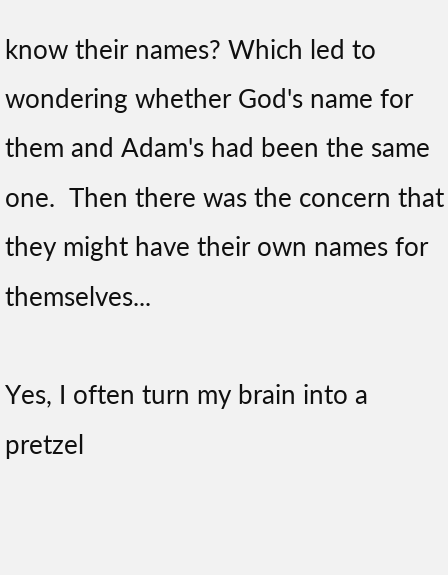know their names? Which led to wondering whether God's name for them and Adam's had been the same one.  Then there was the concern that they might have their own names for themselves...

Yes, I often turn my brain into a pretzel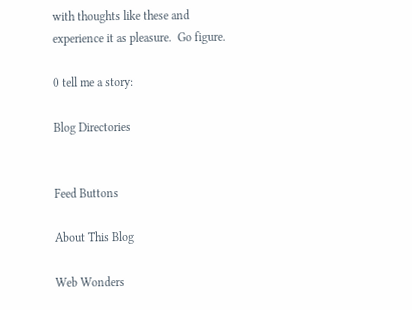with thoughts like these and experience it as pleasure.  Go figure.

0 tell me a story:

Blog Directories


Feed Buttons

About This Blog

Web Wonders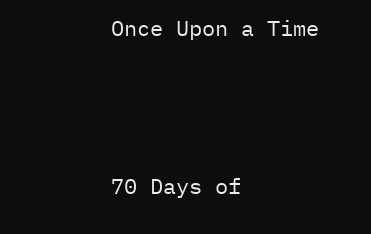Once Upon a Time





70 Days of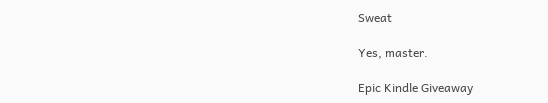Sweat

Yes, master.

Epic Kindle Giveaway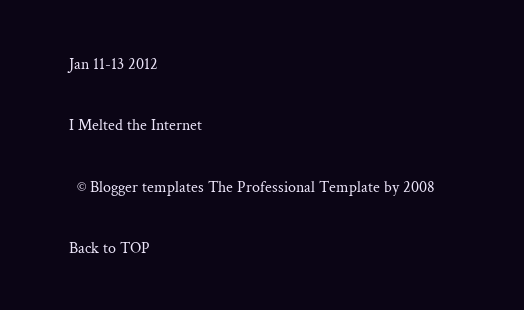Jan 11-13 2012

I Melted the Internet

  © Blogger templates The Professional Template by 2008

Back to TOP